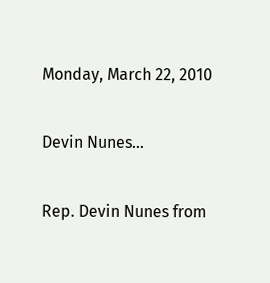Monday, March 22, 2010

Devin Nunes...

Rep. Devin Nunes from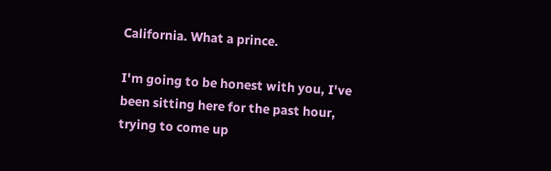California. What a prince.

I'm going to be honest with you, I've been sitting here for the past hour, trying to come up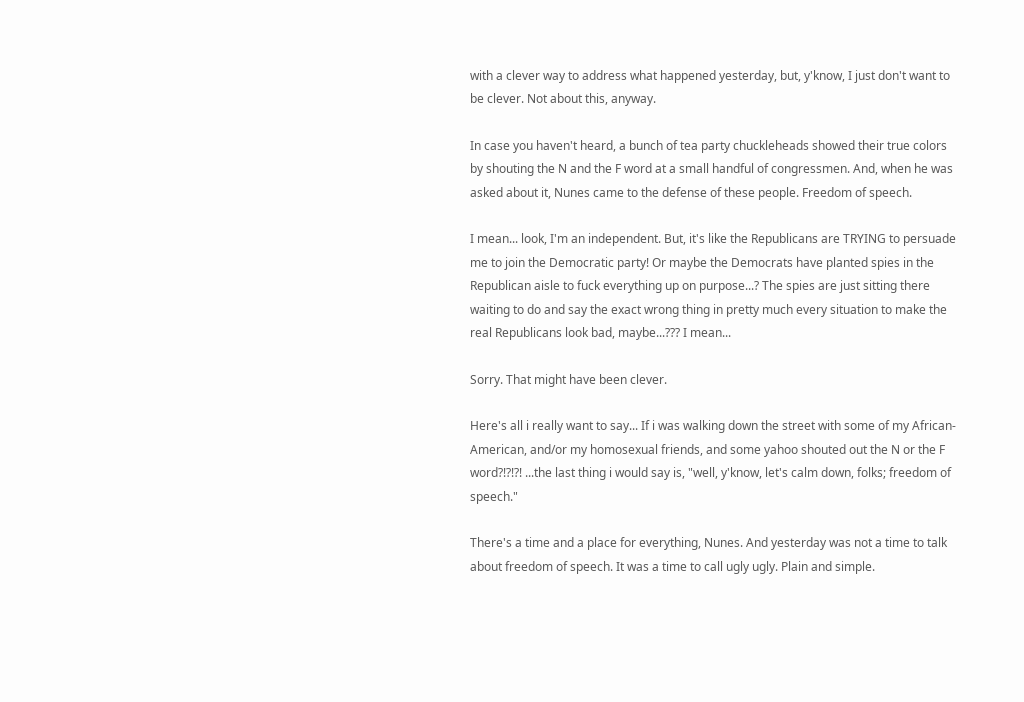with a clever way to address what happened yesterday, but, y'know, I just don't want to be clever. Not about this, anyway.

In case you haven't heard, a bunch of tea party chuckleheads showed their true colors by shouting the N and the F word at a small handful of congressmen. And, when he was asked about it, Nunes came to the defense of these people. Freedom of speech.

I mean... look, I'm an independent. But, it's like the Republicans are TRYING to persuade me to join the Democratic party! Or maybe the Democrats have planted spies in the Republican aisle to fuck everything up on purpose...? The spies are just sitting there waiting to do and say the exact wrong thing in pretty much every situation to make the real Republicans look bad, maybe...??? I mean...

Sorry. That might have been clever.

Here's all i really want to say... If i was walking down the street with some of my African-American, and/or my homosexual friends, and some yahoo shouted out the N or the F word?!?!?! ...the last thing i would say is, "well, y'know, let's calm down, folks; freedom of speech."

There's a time and a place for everything, Nunes. And yesterday was not a time to talk about freedom of speech. It was a time to call ugly ugly. Plain and simple.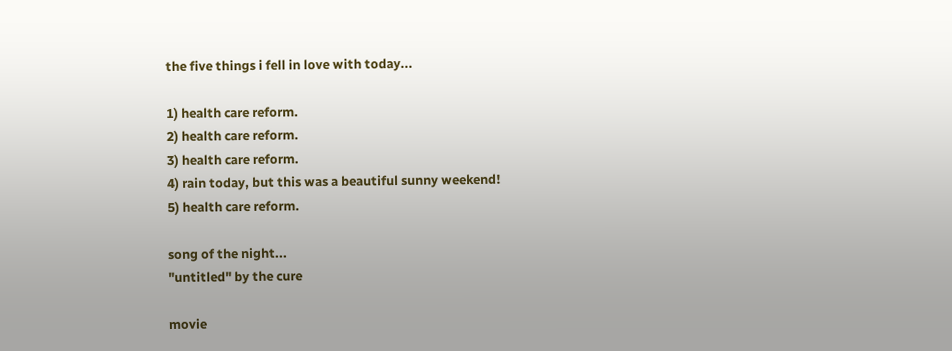the five things i fell in love with today...

1) health care reform.
2) health care reform.
3) health care reform.
4) rain today, but this was a beautiful sunny weekend!
5) health care reform.

song of the night...
"untitled" by the cure

movie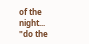of the night...
"do the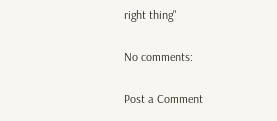right thing"

No comments:

Post a Comment